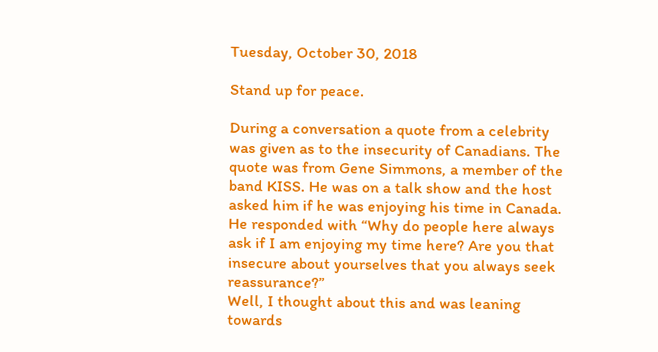Tuesday, October 30, 2018

Stand up for peace.

During a conversation a quote from a celebrity was given as to the insecurity of Canadians. The quote was from Gene Simmons, a member of the band KISS. He was on a talk show and the host asked him if he was enjoying his time in Canada. He responded with “Why do people here always ask if I am enjoying my time here? Are you that insecure about yourselves that you always seek reassurance?”
Well, I thought about this and was leaning towards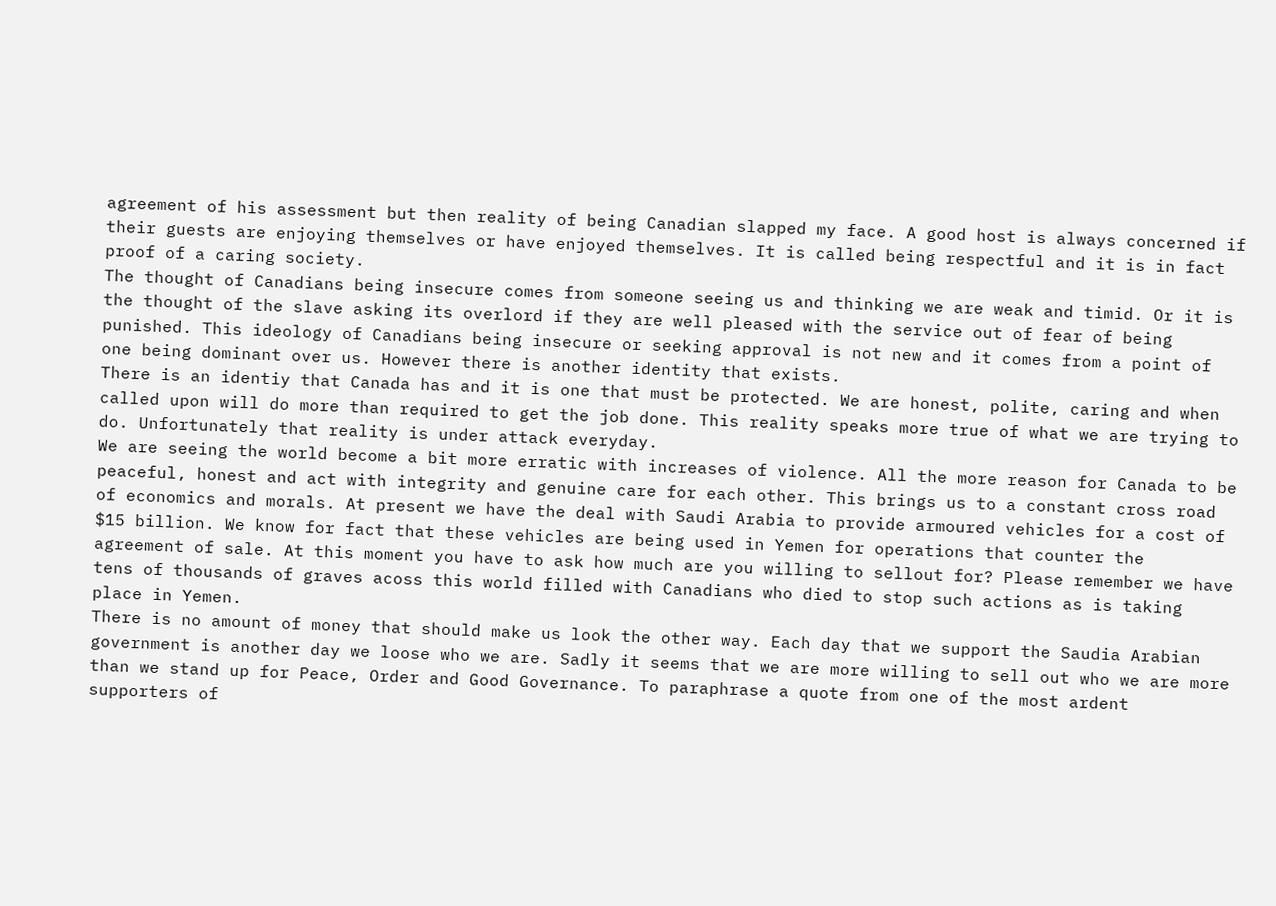agreement of his assessment but then reality of being Canadian slapped my face. A good host is always concerned if their guests are enjoying themselves or have enjoyed themselves. It is called being respectful and it is in fact proof of a caring society.
The thought of Canadians being insecure comes from someone seeing us and thinking we are weak and timid. Or it is the thought of the slave asking its overlord if they are well pleased with the service out of fear of being punished. This ideology of Canadians being insecure or seeking approval is not new and it comes from a point of one being dominant over us. However there is another identity that exists.
There is an identiy that Canada has and it is one that must be protected. We are honest, polite, caring and when called upon will do more than required to get the job done. This reality speaks more true of what we are trying to do. Unfortunately that reality is under attack everyday.
We are seeing the world become a bit more erratic with increases of violence. All the more reason for Canada to be peaceful, honest and act with integrity and genuine care for each other. This brings us to a constant cross road of economics and morals. At present we have the deal with Saudi Arabia to provide armoured vehicles for a cost of $15 billion. We know for fact that these vehicles are being used in Yemen for operations that counter the agreement of sale. At this moment you have to ask how much are you willing to sellout for? Please remember we have tens of thousands of graves acoss this world filled with Canadians who died to stop such actions as is taking place in Yemen.
There is no amount of money that should make us look the other way. Each day that we support the Saudia Arabian government is another day we loose who we are. Sadly it seems that we are more willing to sell out who we are more than we stand up for Peace, Order and Good Governance. To paraphrase a quote from one of the most ardent supporters of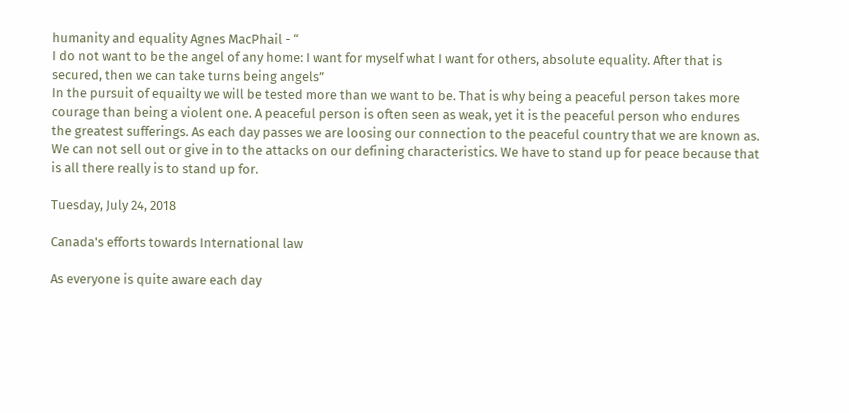humanity and equality Agnes MacPhail - “
I do not want to be the angel of any home: I want for myself what I want for others, absolute equality. After that is secured, then we can take turns being angels”
In the pursuit of equailty we will be tested more than we want to be. That is why being a peaceful person takes more courage than being a violent one. A peaceful person is often seen as weak, yet it is the peaceful person who endures the greatest sufferings. As each day passes we are loosing our connection to the peaceful country that we are known as. We can not sell out or give in to the attacks on our defining characteristics. We have to stand up for peace because that is all there really is to stand up for.

Tuesday, July 24, 2018

Canada's efforts towards International law

As everyone is quite aware each day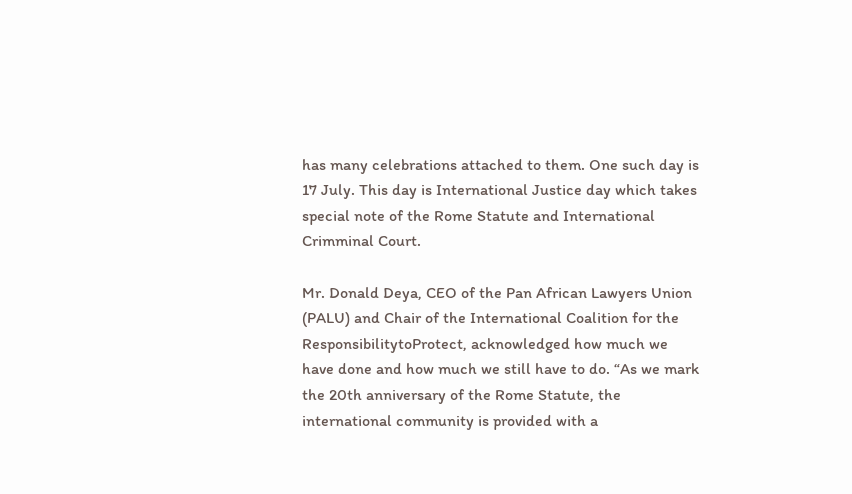has many celebrations attached to them. One such day is 17 July. This day is International Justice day which takes special note of the Rome Statute and International Crimminal Court.

Mr. Donald Deya, CEO of the Pan African Lawyers Union (PALU) and Chair of the International Coalition for the ResponsibilitytoProtect, acknowledged how much we have done and how much we still have to do. “As we mark the 20th anniversary of the Rome Statute, the international community is provided with a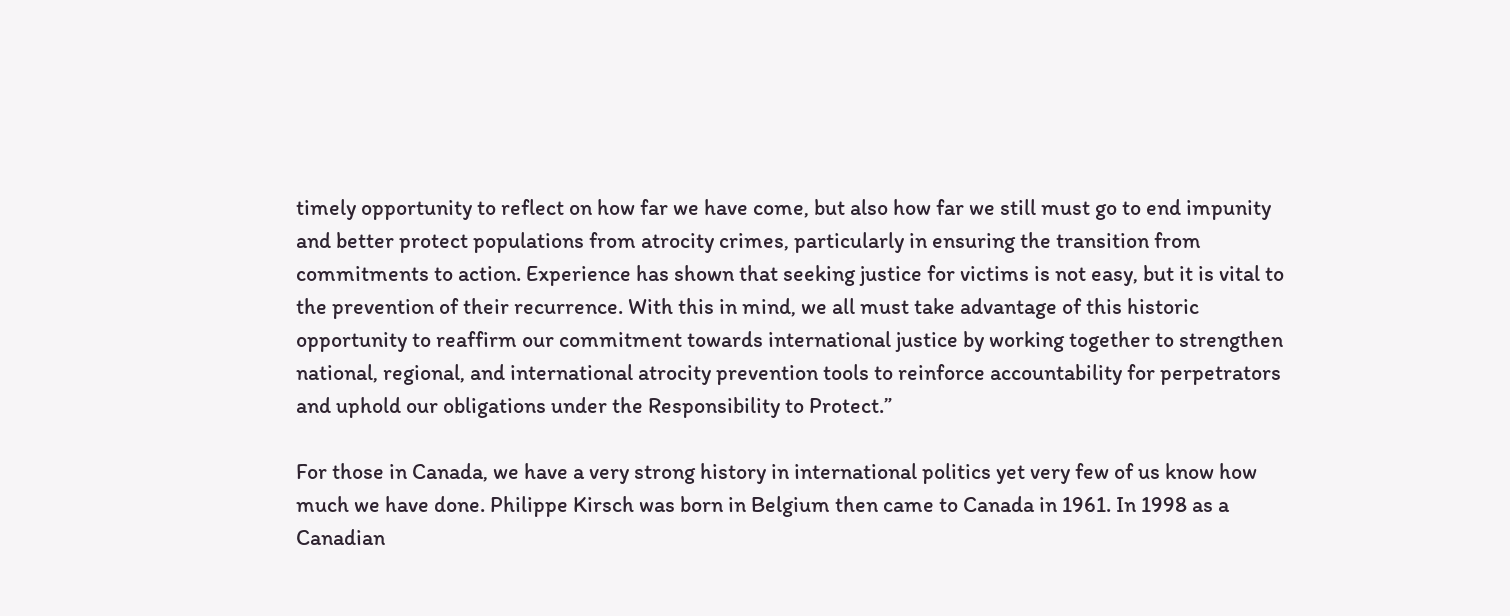timely opportunity to reflect on how far we have come, but also how far we still must go to end impunity and better protect populations from atrocity crimes, particularly in ensuring the transition from commitments to action. Experience has shown that seeking justice for victims is not easy, but it is vital to the prevention of their recurrence. With this in mind, we all must take advantage of this historic opportunity to reaffirm our commitment towards international justice by working together to strengthen national, regional, and international atrocity prevention tools to reinforce accountability for perpetrators and uphold our obligations under the Responsibility to Protect.”

For those in Canada, we have a very strong history in international politics yet very few of us know how much we have done. Philippe Kirsch was born in Belgium then came to Canada in 1961. In 1998 as a Canadian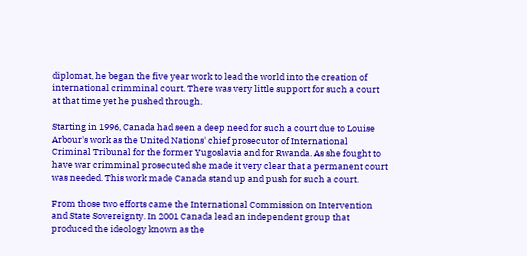diplomat, he began the five year work to lead the world into the creation of international crimminal court. There was very little support for such a court at that time yet he pushed through.

Starting in 1996, Canada had seen a deep need for such a court due to Louise Arbour's work as the United Nations' chief prosecutor of International Criminal Tribunal for the former Yugoslavia and for Rwanda. As she fought to have war crimminal prosecuted she made it very clear that a permanent court was needed. This work made Canada stand up and push for such a court.

From those two efforts came the International Commission on Intervention and State Sovereignty. In 2001 Canada lead an independent group that produced the ideology known as the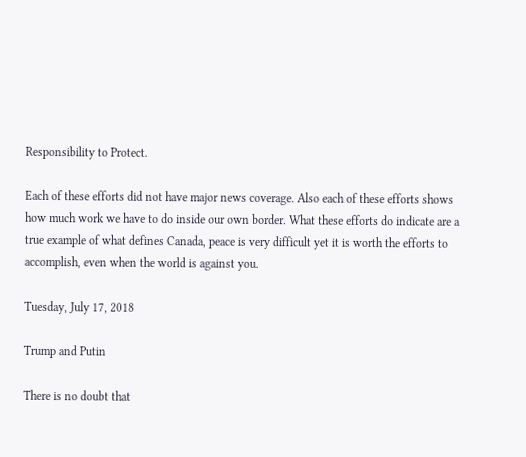Responsibility to Protect.

Each of these efforts did not have major news coverage. Also each of these efforts shows how much work we have to do inside our own border. What these efforts do indicate are a true example of what defines Canada, peace is very difficult yet it is worth the efforts to accomplish, even when the world is against you.

Tuesday, July 17, 2018

Trump and Putin

There is no doubt that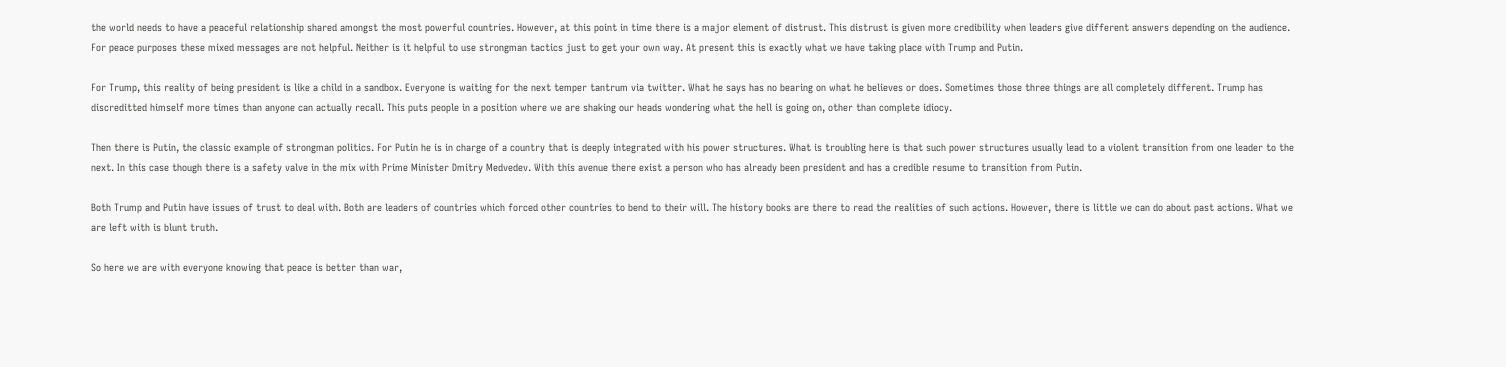the world needs to have a peaceful relationship shared amongst the most powerful countries. However, at this point in time there is a major element of distrust. This distrust is given more credibility when leaders give different answers depending on the audience. For peace purposes these mixed messages are not helpful. Neither is it helpful to use strongman tactics just to get your own way. At present this is exactly what we have taking place with Trump and Putin.

For Trump, this reality of being president is like a child in a sandbox. Everyone is waiting for the next temper tantrum via twitter. What he says has no bearing on what he believes or does. Sometimes those three things are all completely different. Trump has discreditted himself more times than anyone can actually recall. This puts people in a position where we are shaking our heads wondering what the hell is going on, other than complete idiocy.

Then there is Putin, the classic example of strongman politics. For Putin he is in charge of a country that is deeply integrated with his power structures. What is troubling here is that such power structures usually lead to a violent transition from one leader to the next. In this case though there is a safety valve in the mix with Prime Minister Dmitry Medvedev. With this avenue there exist a person who has already been president and has a credible resume to transition from Putin.

Both Trump and Putin have issues of trust to deal with. Both are leaders of countries which forced other countries to bend to their will. The history books are there to read the realities of such actions. However, there is little we can do about past actions. What we are left with is blunt truth.

So here we are with everyone knowing that peace is better than war,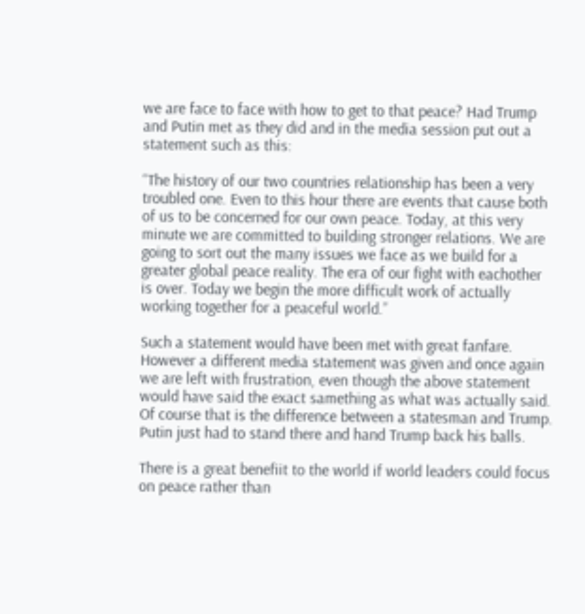we are face to face with how to get to that peace? Had Trump and Putin met as they did and in the media session put out a statement such as this:

“The history of our two countries relationship has been a very troubled one. Even to this hour there are events that cause both of us to be concerned for our own peace. Today, at this very minute we are committed to building stronger relations. We are going to sort out the many issues we face as we build for a greater global peace reality. The era of our fight with eachother is over. Today we begin the more difficult work of actually working together for a peaceful world.”

Such a statement would have been met with great fanfare. However a different media statement was given and once again we are left with frustration, even though the above statement would have said the exact samething as what was actually said. Of course that is the difference between a statesman and Trump. Putin just had to stand there and hand Trump back his balls.

There is a great benefiit to the world if world leaders could focus on peace rather than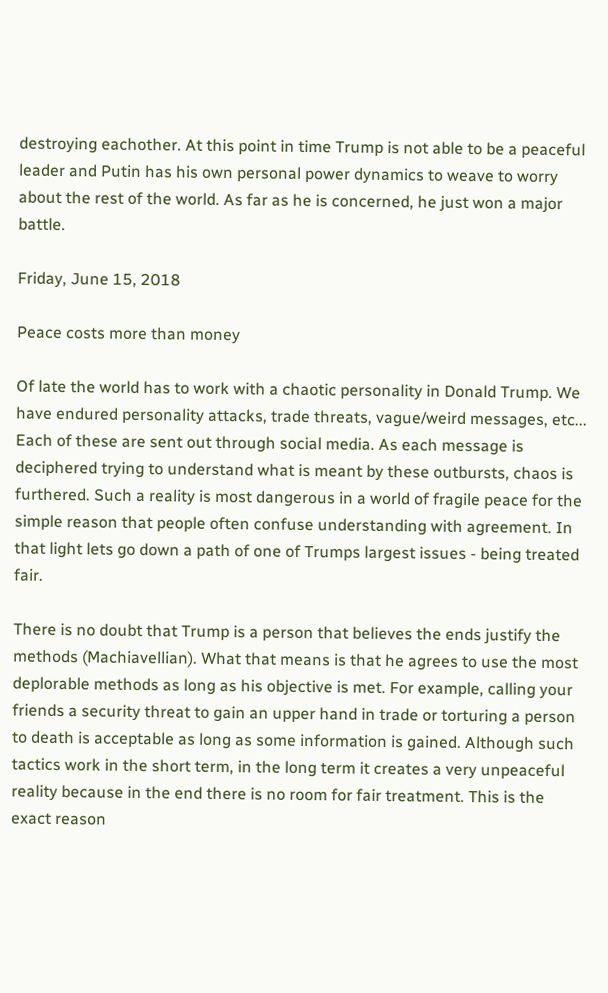destroying eachother. At this point in time Trump is not able to be a peaceful leader and Putin has his own personal power dynamics to weave to worry about the rest of the world. As far as he is concerned, he just won a major battle.

Friday, June 15, 2018

Peace costs more than money

Of late the world has to work with a chaotic personality in Donald Trump. We have endured personality attacks, trade threats, vague/weird messages, etc... Each of these are sent out through social media. As each message is deciphered trying to understand what is meant by these outbursts, chaos is furthered. Such a reality is most dangerous in a world of fragile peace for the simple reason that people often confuse understanding with agreement. In that light lets go down a path of one of Trumps largest issues - being treated fair.

There is no doubt that Trump is a person that believes the ends justify the methods (Machiavellian). What that means is that he agrees to use the most deplorable methods as long as his objective is met. For example, calling your friends a security threat to gain an upper hand in trade or torturing a person to death is acceptable as long as some information is gained. Although such tactics work in the short term, in the long term it creates a very unpeaceful reality because in the end there is no room for fair treatment. This is the exact reason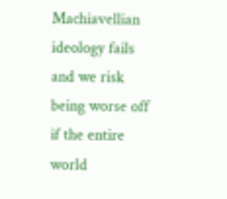Machiavellian ideology fails and we risk being worse off if the entire world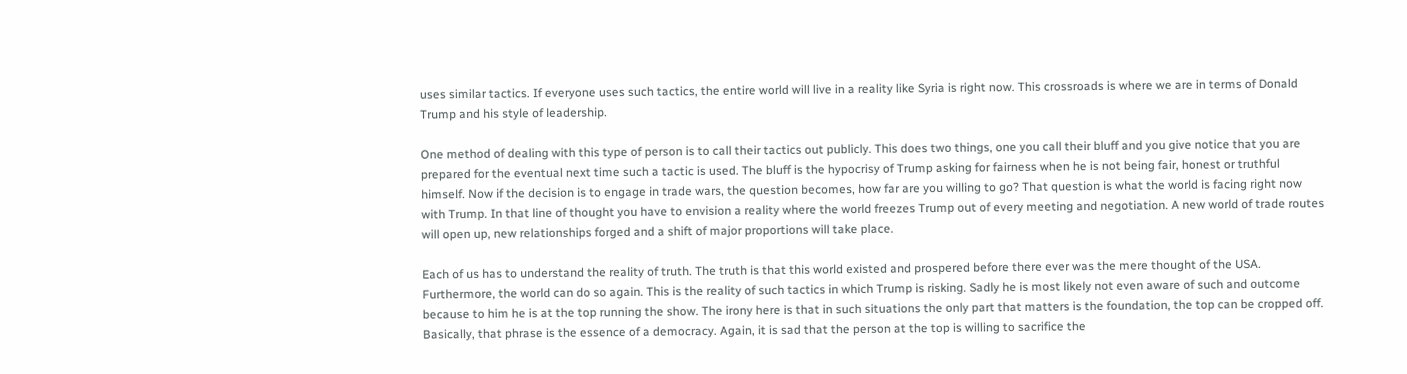uses similar tactics. If everyone uses such tactics, the entire world will live in a reality like Syria is right now. This crossroads is where we are in terms of Donald Trump and his style of leadership.

One method of dealing with this type of person is to call their tactics out publicly. This does two things, one you call their bluff and you give notice that you are prepared for the eventual next time such a tactic is used. The bluff is the hypocrisy of Trump asking for fairness when he is not being fair, honest or truthful himself. Now if the decision is to engage in trade wars, the question becomes, how far are you willing to go? That question is what the world is facing right now with Trump. In that line of thought you have to envision a reality where the world freezes Trump out of every meeting and negotiation. A new world of trade routes will open up, new relationships forged and a shift of major proportions will take place.

Each of us has to understand the reality of truth. The truth is that this world existed and prospered before there ever was the mere thought of the USA. Furthermore, the world can do so again. This is the reality of such tactics in which Trump is risking. Sadly he is most likely not even aware of such and outcome because to him he is at the top running the show. The irony here is that in such situations the only part that matters is the foundation, the top can be cropped off. Basically, that phrase is the essence of a democracy. Again, it is sad that the person at the top is willing to sacrifice the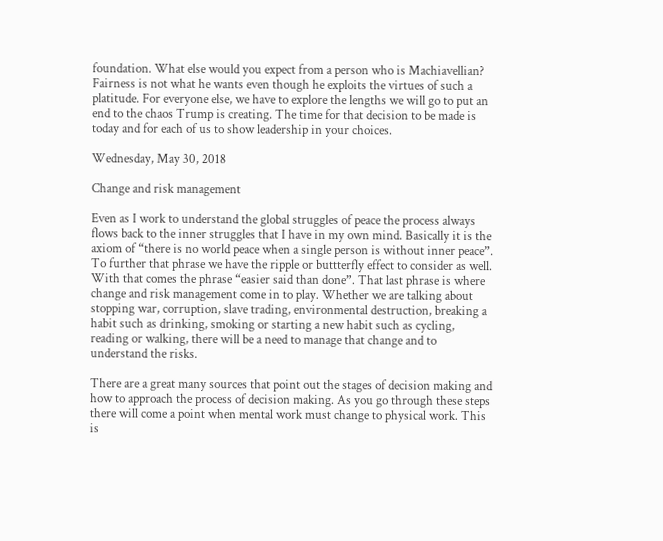foundation. What else would you expect from a person who is Machiavellian? Fairness is not what he wants even though he exploits the virtues of such a platitude. For everyone else, we have to explore the lengths we will go to put an end to the chaos Trump is creating. The time for that decision to be made is today and for each of us to show leadership in your choices.

Wednesday, May 30, 2018

Change and risk management

Even as I work to understand the global struggles of peace the process always flows back to the inner struggles that I have in my own mind. Basically it is the axiom of “there is no world peace when a single person is without inner peace”. To further that phrase we have the ripple or buttterfly effect to consider as well. With that comes the phrase “easier said than done”. That last phrase is where change and risk management come in to play. Whether we are talking about stopping war, corruption, slave trading, environmental destruction, breaking a habit such as drinking, smoking or starting a new habit such as cycling, reading or walking, there will be a need to manage that change and to understand the risks.

There are a great many sources that point out the stages of decision making and how to approach the process of decision making. As you go through these steps there will come a point when mental work must change to physical work. This is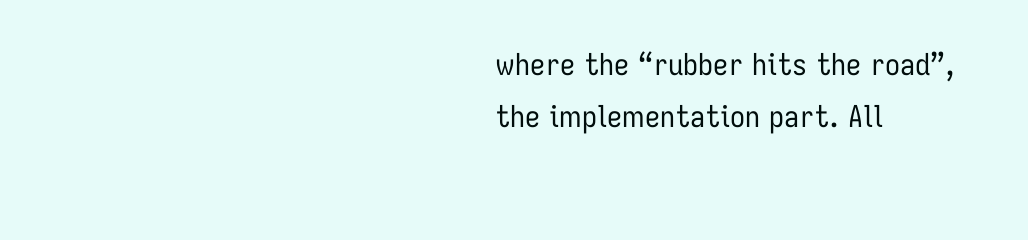where the “rubber hits the road”, the implementation part. All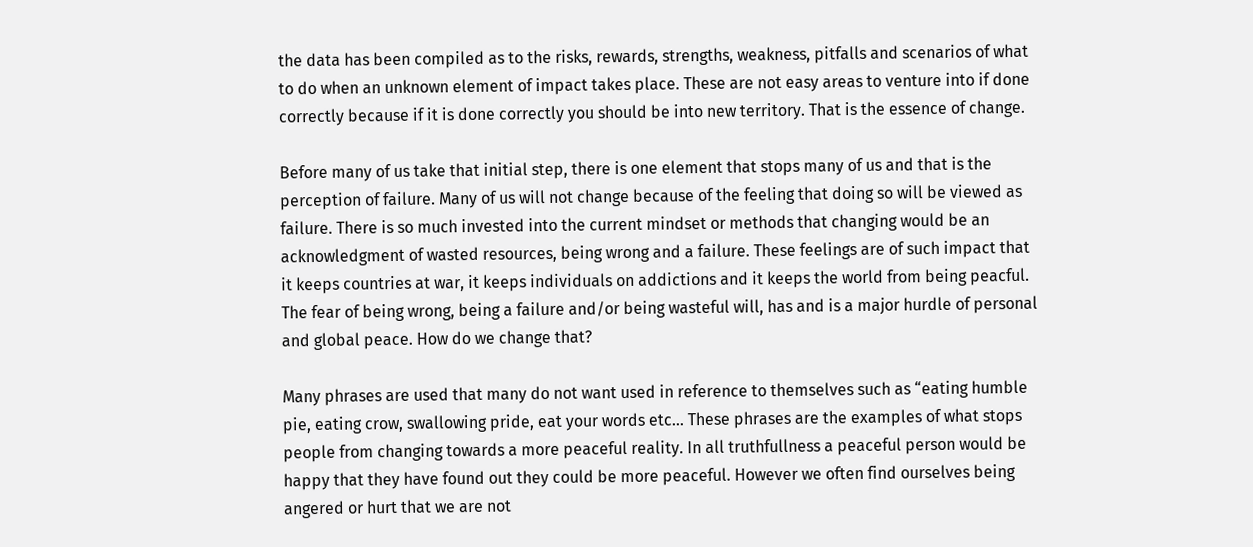the data has been compiled as to the risks, rewards, strengths, weakness, pitfalls and scenarios of what to do when an unknown element of impact takes place. These are not easy areas to venture into if done correctly because if it is done correctly you should be into new territory. That is the essence of change.

Before many of us take that initial step, there is one element that stops many of us and that is the perception of failure. Many of us will not change because of the feeling that doing so will be viewed as failure. There is so much invested into the current mindset or methods that changing would be an acknowledgment of wasted resources, being wrong and a failure. These feelings are of such impact that it keeps countries at war, it keeps individuals on addictions and it keeps the world from being peacful. The fear of being wrong, being a failure and/or being wasteful will, has and is a major hurdle of personal and global peace. How do we change that?

Many phrases are used that many do not want used in reference to themselves such as “eating humble pie, eating crow, swallowing pride, eat your words etc... These phrases are the examples of what stops people from changing towards a more peaceful reality. In all truthfullness a peaceful person would be happy that they have found out they could be more peaceful. However we often find ourselves being angered or hurt that we are not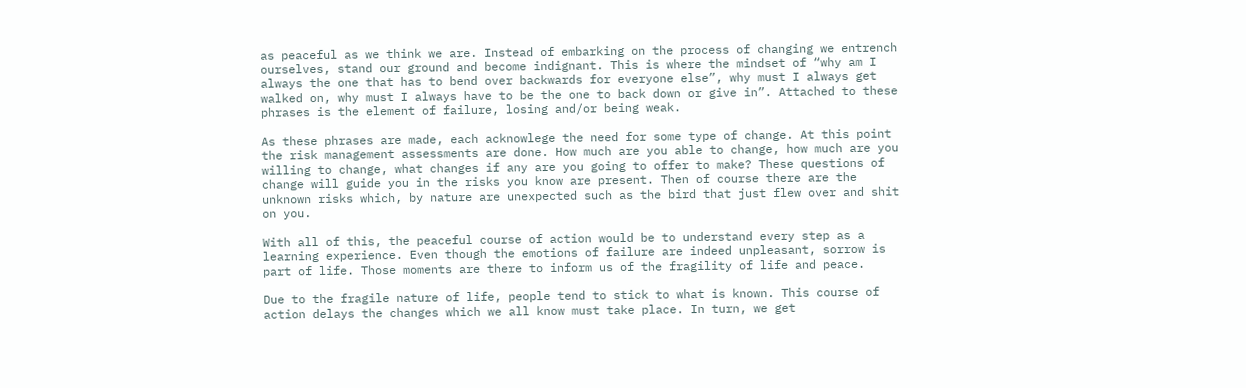as peaceful as we think we are. Instead of embarking on the process of changing we entrench ourselves, stand our ground and become indignant. This is where the mindset of “why am I always the one that has to bend over backwards for everyone else”, why must I always get walked on, why must I always have to be the one to back down or give in”. Attached to these phrases is the element of failure, losing and/or being weak.

As these phrases are made, each acknowlege the need for some type of change. At this point the risk management assessments are done. How much are you able to change, how much are you willing to change, what changes if any are you going to offer to make? These questions of change will guide you in the risks you know are present. Then of course there are the unknown risks which, by nature are unexpected such as the bird that just flew over and shit on you.

With all of this, the peaceful course of action would be to understand every step as a learning experience. Even though the emotions of failure are indeed unpleasant, sorrow is part of life. Those moments are there to inform us of the fragility of life and peace.

Due to the fragile nature of life, people tend to stick to what is known. This course of action delays the changes which we all know must take place. In turn, we get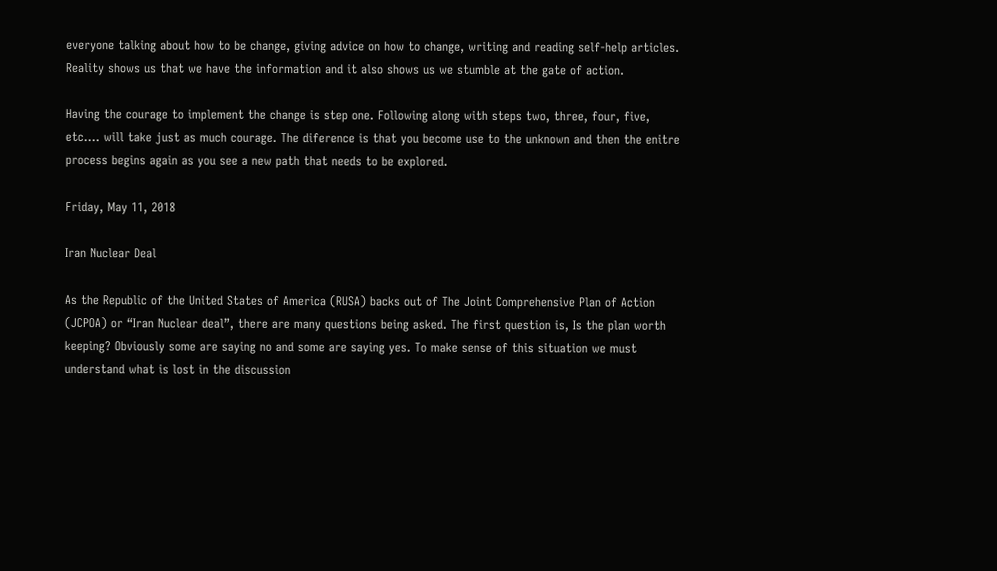everyone talking about how to be change, giving advice on how to change, writing and reading self-help articles. Reality shows us that we have the information and it also shows us we stumble at the gate of action.

Having the courage to implement the change is step one. Following along with steps two, three, four, five, etc.... will take just as much courage. The diference is that you become use to the unknown and then the enitre process begins again as you see a new path that needs to be explored.

Friday, May 11, 2018

Iran Nuclear Deal

As the Republic of the United States of America (RUSA) backs out of The Joint Comprehensive Plan of Action (JCPOA) or “Iran Nuclear deal”, there are many questions being asked. The first question is, Is the plan worth keeping? Obviously some are saying no and some are saying yes. To make sense of this situation we must understand what is lost in the discussion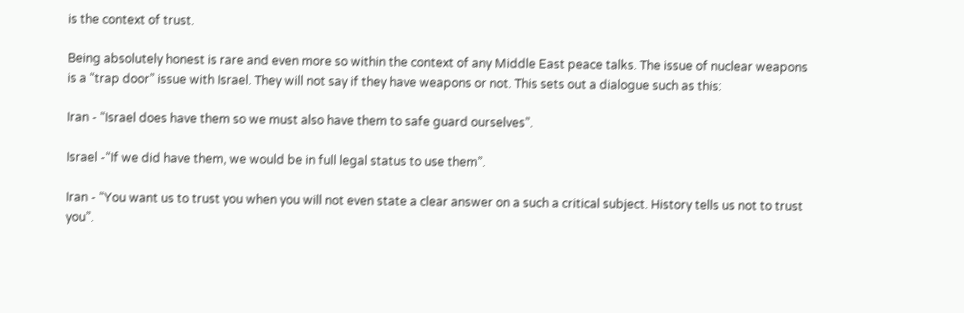is the context of trust.

Being absolutely honest is rare and even more so within the context of any Middle East peace talks. The issue of nuclear weapons is a “trap door” issue with Israel. They will not say if they have weapons or not. This sets out a dialogue such as this:

Iran - “Israel does have them so we must also have them to safe guard ourselves”.

Israel -“If we did have them, we would be in full legal status to use them”.

Iran - “You want us to trust you when you will not even state a clear answer on a such a critical subject. History tells us not to trust you”.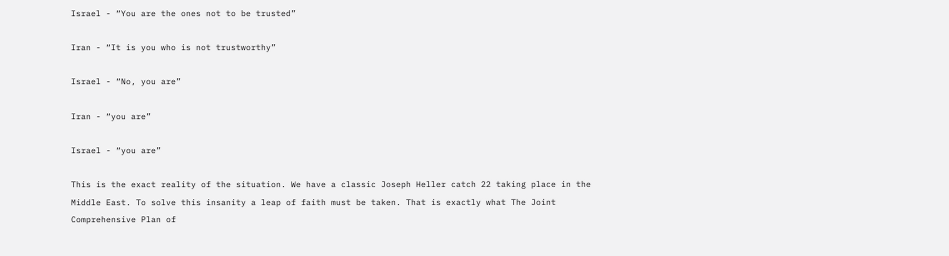Israel - “You are the ones not to be trusted”

Iran - “It is you who is not trustworthy”

Israel - “No, you are”

Iran - “you are”

Israel - “you are”

This is the exact reality of the situation. We have a classic Joseph Heller catch 22 taking place in the Middle East. To solve this insanity a leap of faith must be taken. That is exactly what The Joint Comprehensive Plan of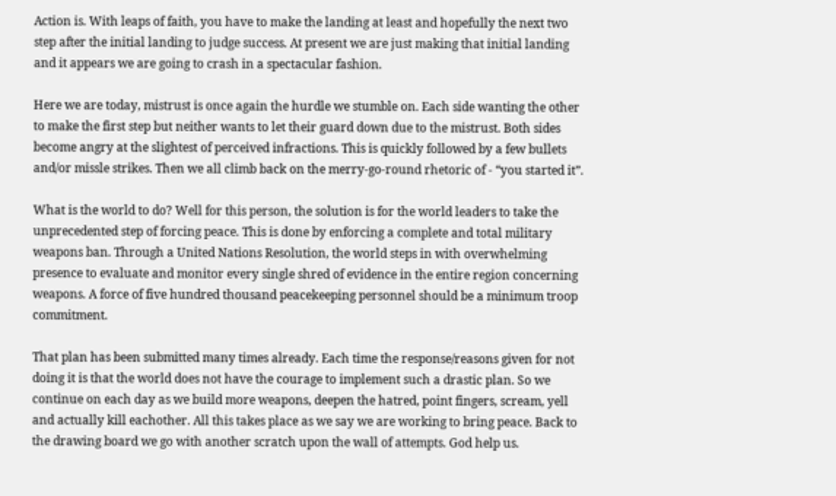Action is. With leaps of faith, you have to make the landing at least and hopefully the next two step after the initial landing to judge success. At present we are just making that initial landing and it appears we are going to crash in a spectacular fashion.

Here we are today, mistrust is once again the hurdle we stumble on. Each side wanting the other to make the first step but neither wants to let their guard down due to the mistrust. Both sides become angry at the slightest of perceived infractions. This is quickly followed by a few bullets and/or missle strikes. Then we all climb back on the merry-go-round rhetoric of - “you started it”.

What is the world to do? Well for this person, the solution is for the world leaders to take the unprecedented step of forcing peace. This is done by enforcing a complete and total military weapons ban. Through a United Nations Resolution, the world steps in with overwhelming presence to evaluate and monitor every single shred of evidence in the entire region concerning weapons. A force of five hundred thousand peacekeeping personnel should be a minimum troop commitment.

That plan has been submitted many times already. Each time the response/reasons given for not doing it is that the world does not have the courage to implement such a drastic plan. So we continue on each day as we build more weapons, deepen the hatred, point fingers, scream, yell and actually kill eachother. All this takes place as we say we are working to bring peace. Back to the drawing board we go with another scratch upon the wall of attempts. God help us.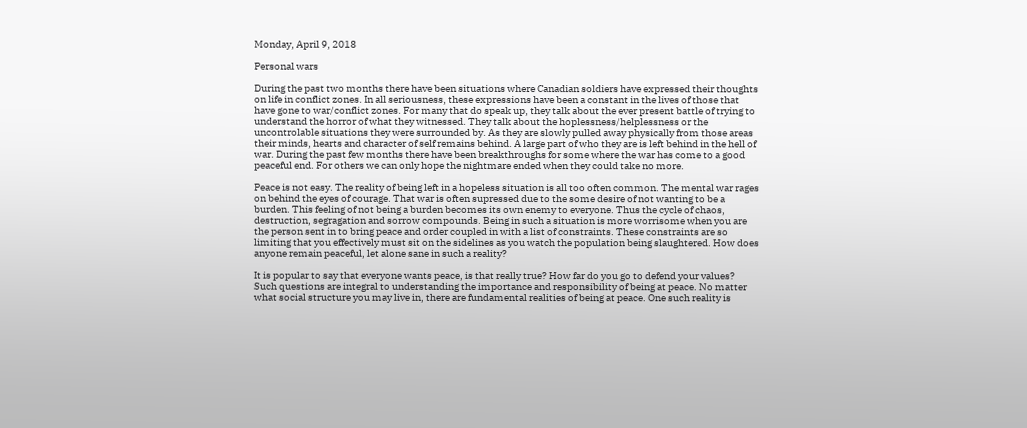Monday, April 9, 2018

Personal wars

During the past two months there have been situations where Canadian soldiers have expressed their thoughts on life in conflict zones. In all seriousness, these expressions have been a constant in the lives of those that have gone to war/conflict zones. For many that do speak up, they talk about the ever present battle of trying to understand the horror of what they witnessed. They talk about the hoplessness/helplessness or the uncontrolable situations they were surrounded by. As they are slowly pulled away physically from those areas their minds, hearts and character of self remains behind. A large part of who they are is left behind in the hell of war. During the past few months there have been breakthroughs for some where the war has come to a good peaceful end. For others we can only hope the nightmare ended when they could take no more.

Peace is not easy. The reality of being left in a hopeless situation is all too often common. The mental war rages on behind the eyes of courage. That war is often supressed due to the some desire of not wanting to be a burden. This feeling of not being a burden becomes its own enemy to everyone. Thus the cycle of chaos, destruction, segragation and sorrow compounds. Being in such a situation is more worrisome when you are the person sent in to bring peace and order coupled in with a list of constraints. These constraints are so limiting that you effectively must sit on the sidelines as you watch the population being slaughtered. How does anyone remain peaceful, let alone sane in such a reality?

It is popular to say that everyone wants peace, is that really true? How far do you go to defend your values? Such questions are integral to understanding the importance and responsibility of being at peace. No matter what social structure you may live in, there are fundamental realities of being at peace. One such reality is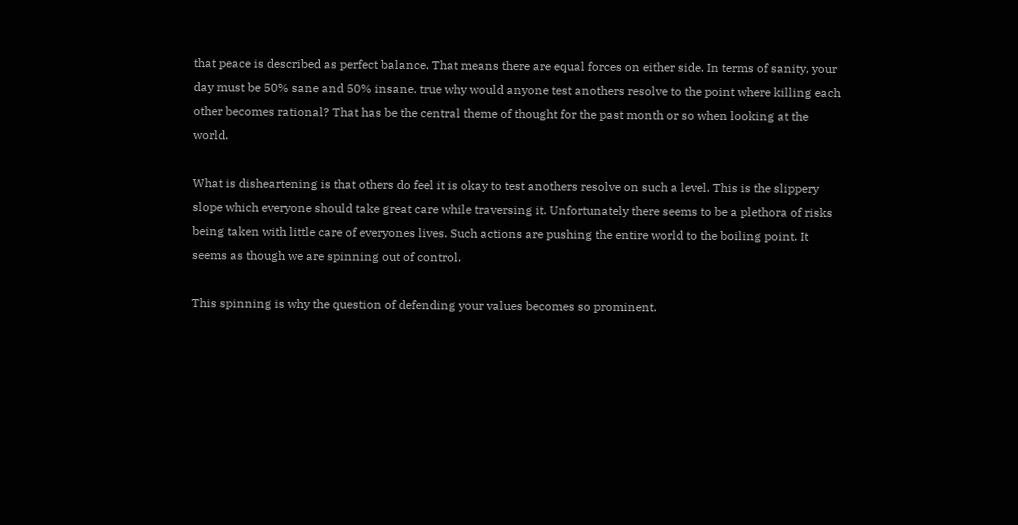that peace is described as perfect balance. That means there are equal forces on either side. In terms of sanity, your day must be 50% sane and 50% insane. true why would anyone test anothers resolve to the point where killing each other becomes rational? That has be the central theme of thought for the past month or so when looking at the world.

What is disheartening is that others do feel it is okay to test anothers resolve on such a level. This is the slippery slope which everyone should take great care while traversing it. Unfortunately there seems to be a plethora of risks being taken with little care of everyones lives. Such actions are pushing the entire world to the boiling point. It seems as though we are spinning out of control.

This spinning is why the question of defending your values becomes so prominent.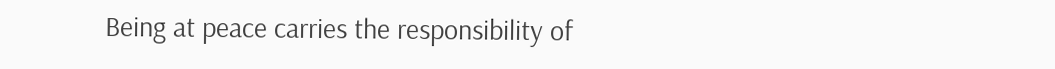Being at peace carries the responsibility of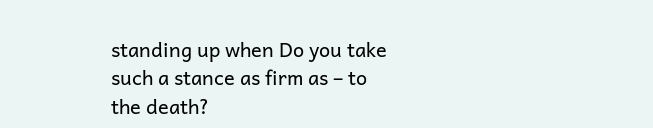standing up when Do you take such a stance as firm as – to the death?